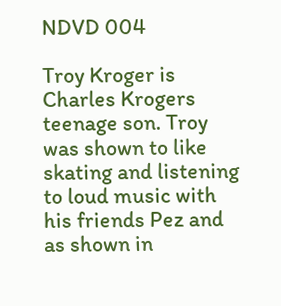NDVD 004

Troy Kroger is Charles Krogers teenage son. Troy was shown to like skating and listening to loud music with his friends Pez and as shown in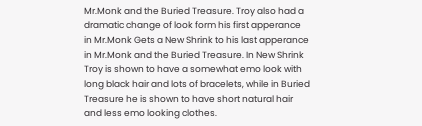Mr.Monk and the Buried Treasure. Troy also had a dramatic change of look form his first apperance in Mr.Monk Gets a New Shrink to his last apperance in Mr.Monk and the Buried Treasure. In New Shrink Troy is shown to have a somewhat emo look with long black hair and lots of bracelets, while in Buried Treasure he is shown to have short natural hair and less emo looking clothes.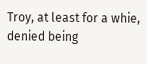Troy, at least for a whie, denied being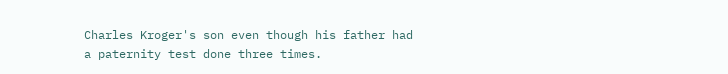Charles Kroger's son even though his father had a paternity test done three times.